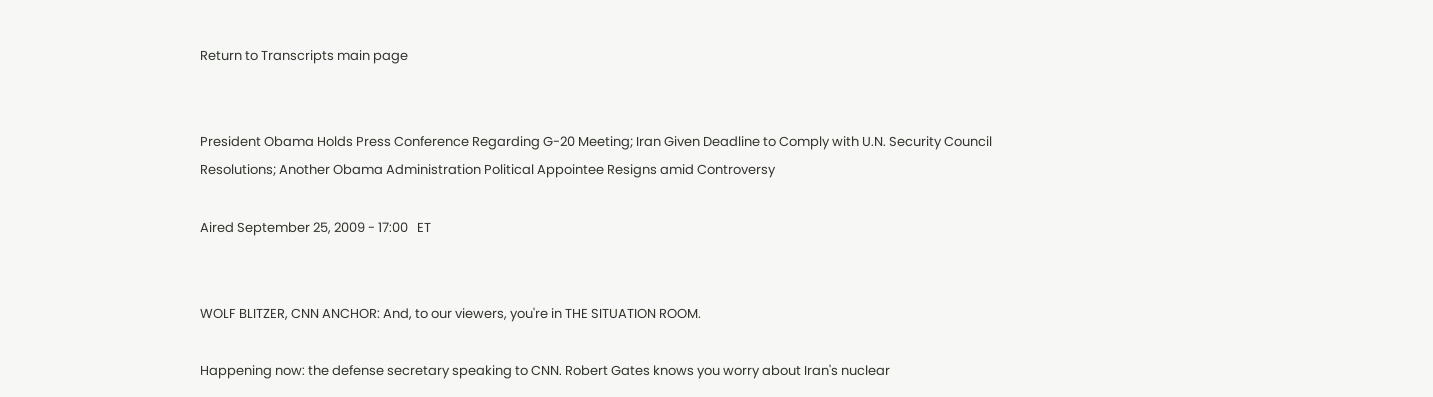Return to Transcripts main page


President Obama Holds Press Conference Regarding G-20 Meeting; Iran Given Deadline to Comply with U.N. Security Council Resolutions; Another Obama Administration Political Appointee Resigns amid Controversy

Aired September 25, 2009 - 17:00   ET


WOLF BLITZER, CNN ANCHOR: And, to our viewers, you're in THE SITUATION ROOM.

Happening now: the defense secretary speaking to CNN. Robert Gates knows you worry about Iran's nuclear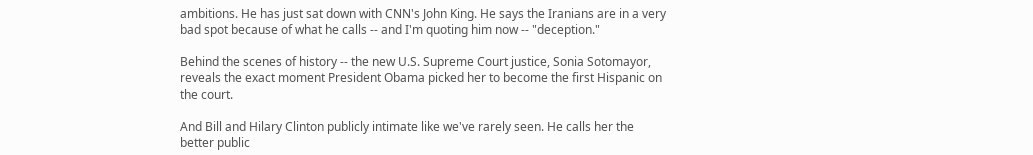ambitions. He has just sat down with CNN's John King. He says the Iranians are in a very bad spot because of what he calls -- and I'm quoting him now -- "deception."

Behind the scenes of history -- the new U.S. Supreme Court justice, Sonia Sotomayor, reveals the exact moment President Obama picked her to become the first Hispanic on the court.

And Bill and Hilary Clinton publicly intimate like we've rarely seen. He calls her the better public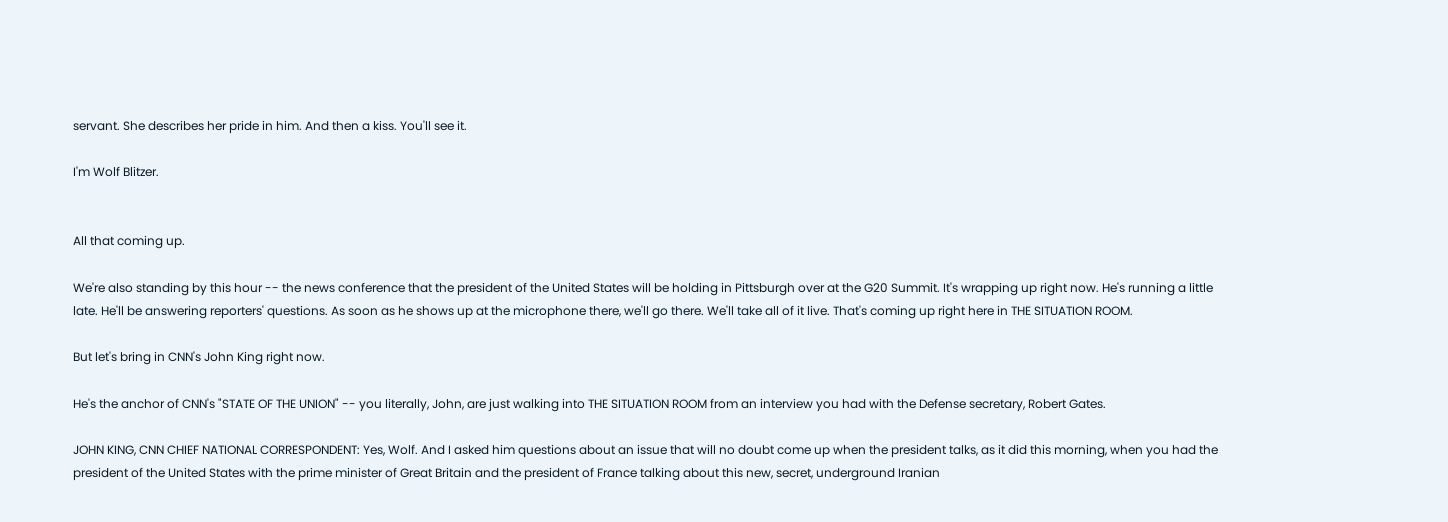servant. She describes her pride in him. And then a kiss. You'll see it.

I'm Wolf Blitzer.


All that coming up.

We're also standing by this hour -- the news conference that the president of the United States will be holding in Pittsburgh over at the G20 Summit. It's wrapping up right now. He's running a little late. He'll be answering reporters' questions. As soon as he shows up at the microphone there, we'll go there. We'll take all of it live. That's coming up right here in THE SITUATION ROOM.

But let's bring in CNN's John King right now.

He's the anchor of CNN's "STATE OF THE UNION" -- you literally, John, are just walking into THE SITUATION ROOM from an interview you had with the Defense secretary, Robert Gates.

JOHN KING, CNN CHIEF NATIONAL CORRESPONDENT: Yes, Wolf. And I asked him questions about an issue that will no doubt come up when the president talks, as it did this morning, when you had the president of the United States with the prime minister of Great Britain and the president of France talking about this new, secret, underground Iranian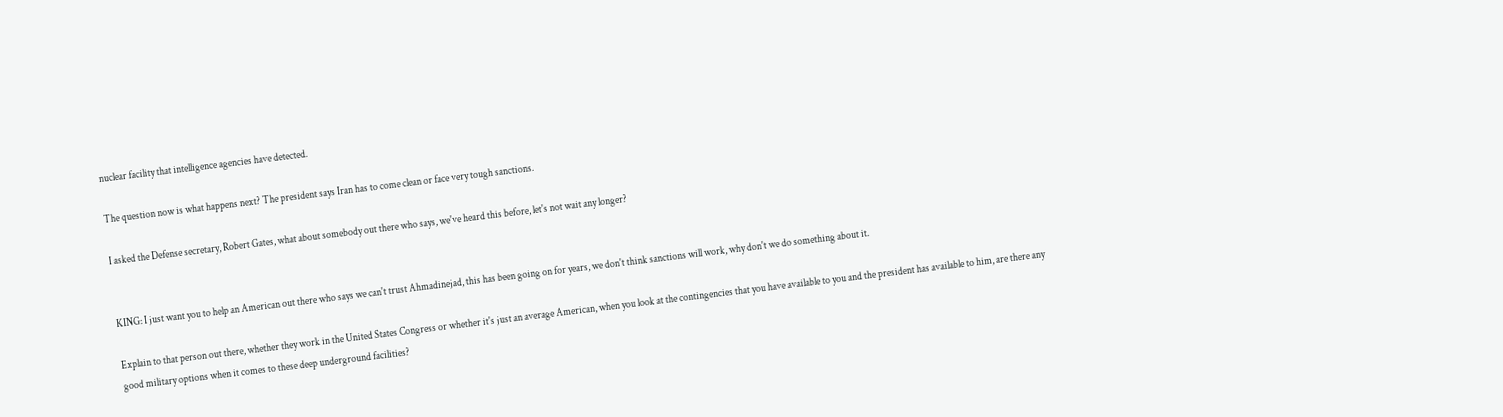nuclear facility that intelligence agencies have detected.

The question now is what happens next? The president says Iran has to come clean or face very tough sanctions.

I asked the Defense secretary, Robert Gates, what about somebody out there who says, we've heard this before, let's not wait any longer?


KING: I just want you to help an American out there who says we can't trust Ahmadinejad, this has been going on for years, we don't think sanctions will work, why don't we do something about it.

Explain to that person out there, whether they work in the United States Congress or whether it's just an average American, when you look at the contingencies that you have available to you and the president has available to him, are there any good military options when it comes to these deep underground facilities?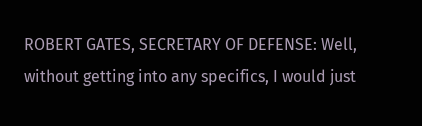ROBERT GATES, SECRETARY OF DEFENSE: Well, without getting into any specifics, I would just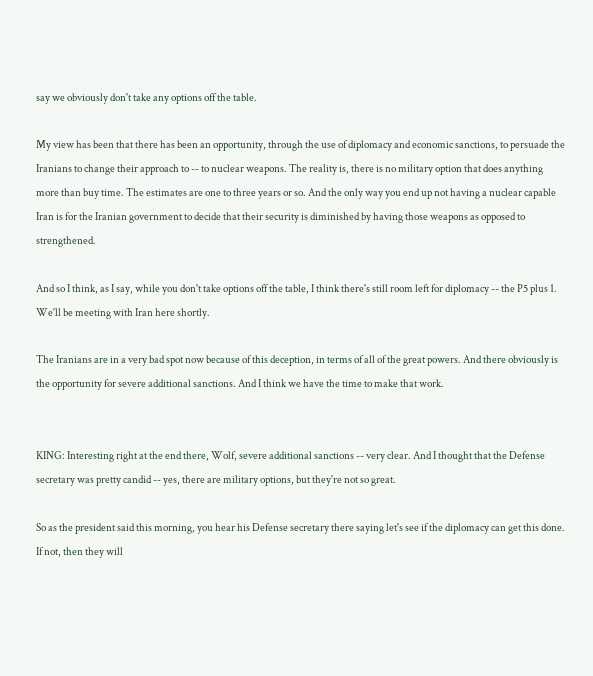say we obviously don't take any options off the table.

My view has been that there has been an opportunity, through the use of diplomacy and economic sanctions, to persuade the Iranians to change their approach to -- to nuclear weapons. The reality is, there is no military option that does anything more than buy time. The estimates are one to three years or so. And the only way you end up not having a nuclear capable Iran is for the Iranian government to decide that their security is diminished by having those weapons as opposed to strengthened.

And so I think, as I say, while you don't take options off the table, I think there's still room left for diplomacy -- the P5 plus 1. We'll be meeting with Iran here shortly.

The Iranians are in a very bad spot now because of this deception, in terms of all of the great powers. And there obviously is the opportunity for severe additional sanctions. And I think we have the time to make that work.


KING: Interesting right at the end there, Wolf, severe additional sanctions -- very clear. And I thought that the Defense secretary was pretty candid -- yes, there are military options, but they're not so great.

So as the president said this morning, you hear his Defense secretary there saying let's see if the diplomacy can get this done. If not, then they will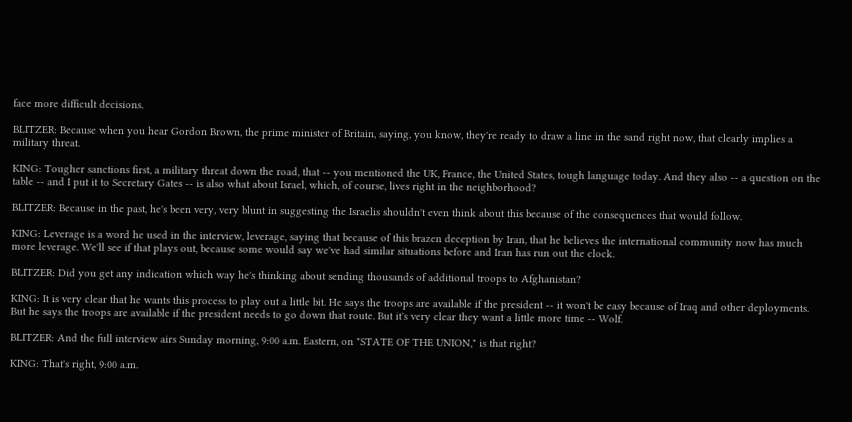face more difficult decisions.

BLITZER: Because when you hear Gordon Brown, the prime minister of Britain, saying, you know, they're ready to draw a line in the sand right now, that clearly implies a military threat.

KING: Tougher sanctions first, a military threat down the road, that -- you mentioned the UK, France, the United States, tough language today. And they also -- a question on the table -- and I put it to Secretary Gates -- is also what about Israel, which, of course, lives right in the neighborhood?

BLITZER: Because in the past, he's been very, very blunt in suggesting the Israelis shouldn't even think about this because of the consequences that would follow.

KING: Leverage is a word he used in the interview, leverage, saying that because of this brazen deception by Iran, that he believes the international community now has much more leverage. We'll see if that plays out, because some would say we've had similar situations before and Iran has run out the clock.

BLITZER: Did you get any indication which way he's thinking about sending thousands of additional troops to Afghanistan?

KING: It is very clear that he wants this process to play out a little bit. He says the troops are available if the president -- it won't be easy because of Iraq and other deployments. But he says the troops are available if the president needs to go down that route. But it's very clear they want a little more time -- Wolf.

BLITZER: And the full interview airs Sunday morning, 9:00 a.m. Eastern, on "STATE OF THE UNION," is that right?

KING: That's right, 9:00 a.m.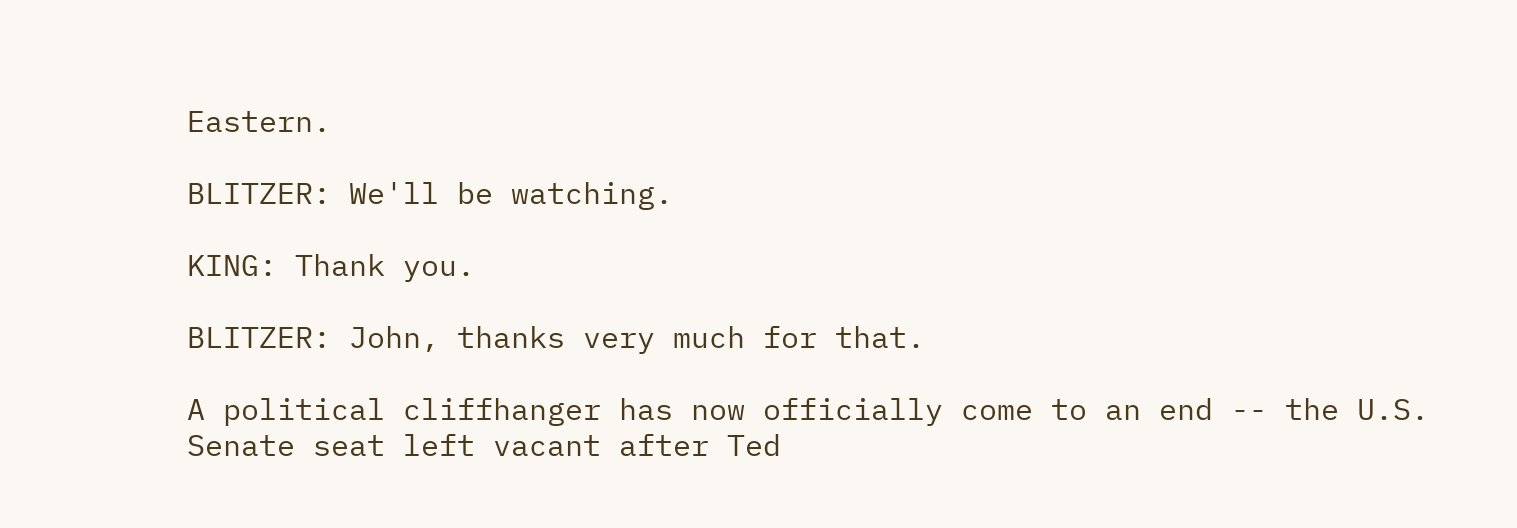Eastern.

BLITZER: We'll be watching.

KING: Thank you.

BLITZER: John, thanks very much for that.

A political cliffhanger has now officially come to an end -- the U.S. Senate seat left vacant after Ted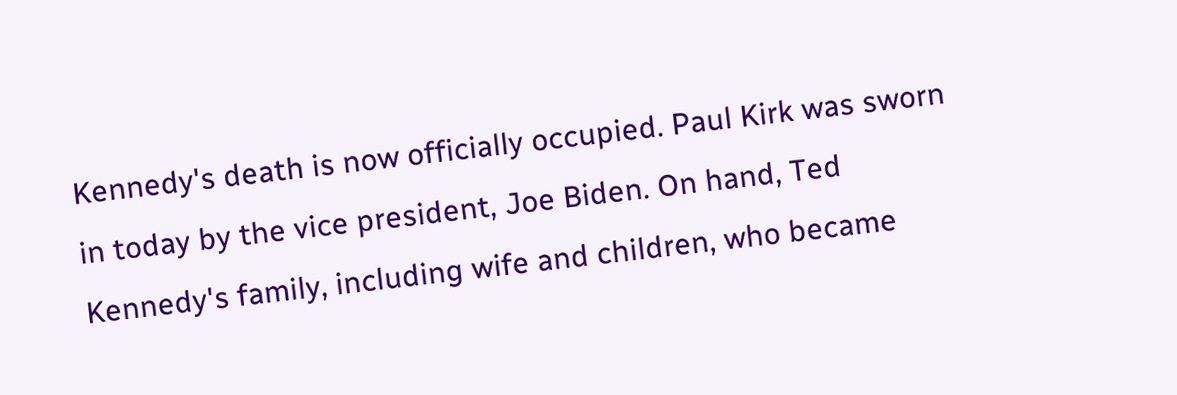Kennedy's death is now officially occupied. Paul Kirk was sworn in today by the vice president, Joe Biden. On hand, Ted Kennedy's family, including wife and children, who became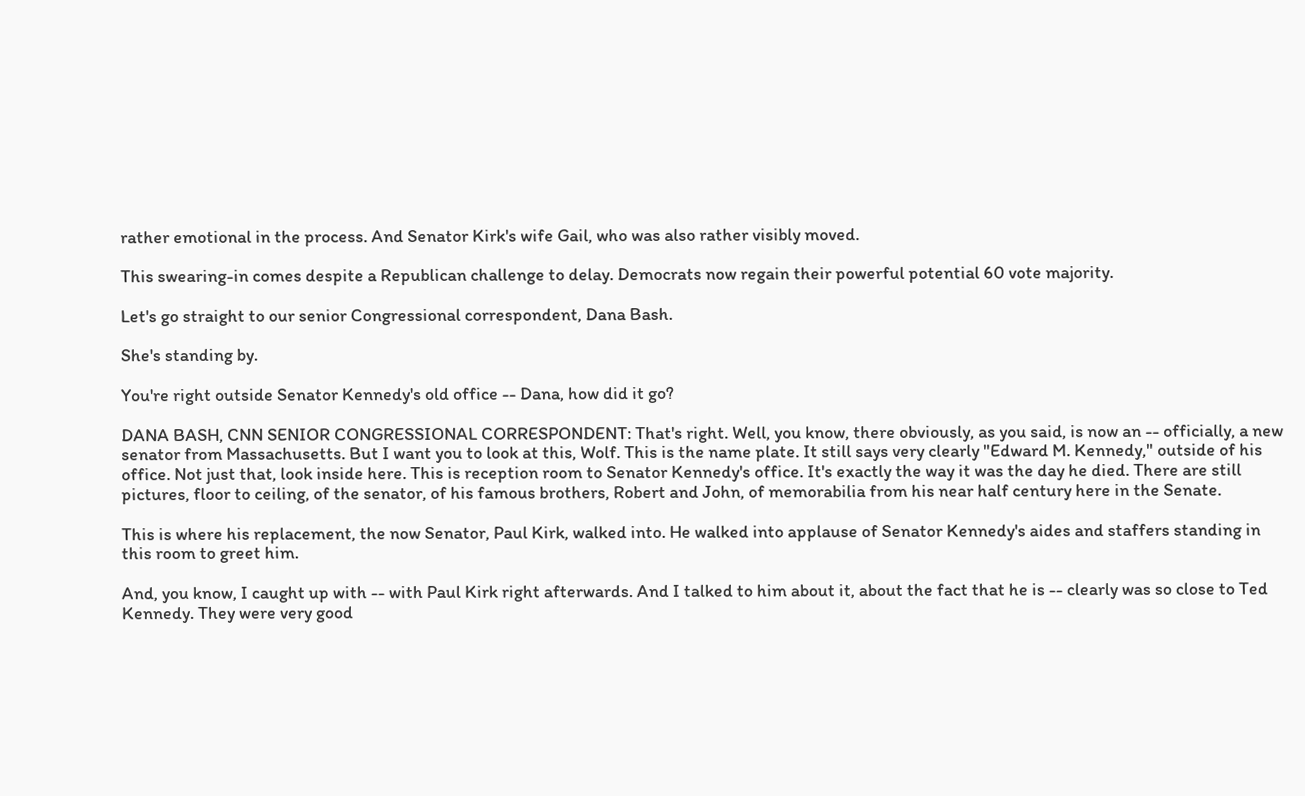rather emotional in the process. And Senator Kirk's wife Gail, who was also rather visibly moved.

This swearing-in comes despite a Republican challenge to delay. Democrats now regain their powerful potential 60 vote majority.

Let's go straight to our senior Congressional correspondent, Dana Bash.

She's standing by.

You're right outside Senator Kennedy's old office -- Dana, how did it go?

DANA BASH, CNN SENIOR CONGRESSIONAL CORRESPONDENT: That's right. Well, you know, there obviously, as you said, is now an -- officially, a new senator from Massachusetts. But I want you to look at this, Wolf. This is the name plate. It still says very clearly "Edward M. Kennedy," outside of his office. Not just that, look inside here. This is reception room to Senator Kennedy's office. It's exactly the way it was the day he died. There are still pictures, floor to ceiling, of the senator, of his famous brothers, Robert and John, of memorabilia from his near half century here in the Senate.

This is where his replacement, the now Senator, Paul Kirk, walked into. He walked into applause of Senator Kennedy's aides and staffers standing in this room to greet him.

And, you know, I caught up with -- with Paul Kirk right afterwards. And I talked to him about it, about the fact that he is -- clearly was so close to Ted Kennedy. They were very good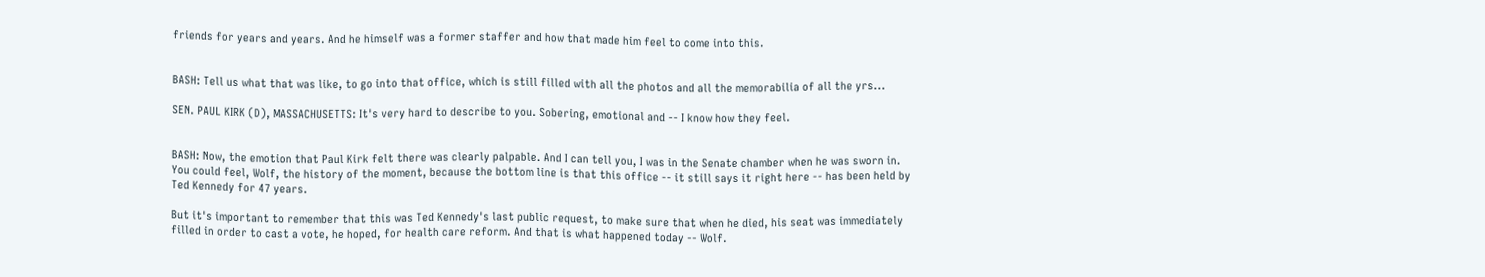friends for years and years. And he himself was a former staffer and how that made him feel to come into this.


BASH: Tell us what that was like, to go into that office, which is still filled with all the photos and all the memorabilia of all the yrs...

SEN. PAUL KIRK (D), MASSACHUSETTS: It's very hard to describe to you. Sobering, emotional and -- I know how they feel.


BASH: Now, the emotion that Paul Kirk felt there was clearly palpable. And I can tell you, I was in the Senate chamber when he was sworn in. You could feel, Wolf, the history of the moment, because the bottom line is that this office -- it still says it right here -- has been held by Ted Kennedy for 47 years.

But it's important to remember that this was Ted Kennedy's last public request, to make sure that when he died, his seat was immediately filled in order to cast a vote, he hoped, for health care reform. And that is what happened today -- Wolf.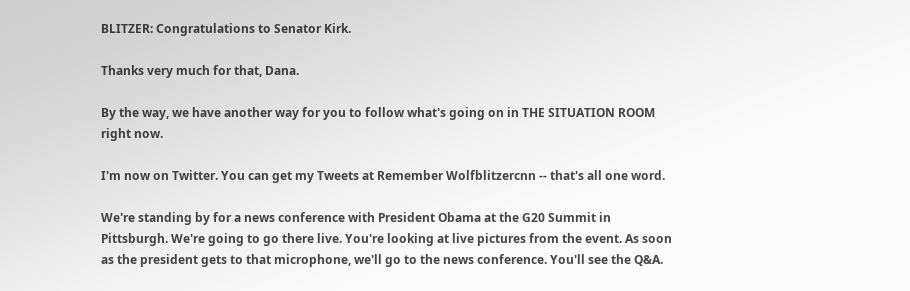BLITZER: Congratulations to Senator Kirk.

Thanks very much for that, Dana.

By the way, we have another way for you to follow what's going on in THE SITUATION ROOM right now.

I'm now on Twitter. You can get my Tweets at Remember Wolfblitzercnn -- that's all one word.

We're standing by for a news conference with President Obama at the G20 Summit in Pittsburgh. We're going to go there live. You're looking at live pictures from the event. As soon as the president gets to that microphone, we'll go to the news conference. You'll see the Q&A.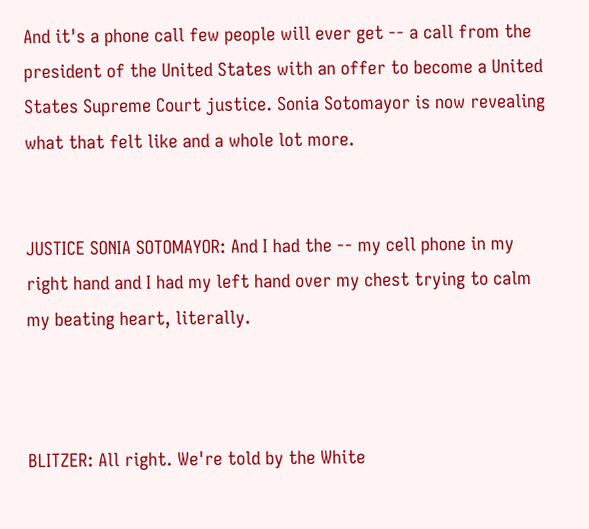And it's a phone call few people will ever get -- a call from the president of the United States with an offer to become a United States Supreme Court justice. Sonia Sotomayor is now revealing what that felt like and a whole lot more.


JUSTICE SONIA SOTOMAYOR: And I had the -- my cell phone in my right hand and I had my left hand over my chest trying to calm my beating heart, literally.



BLITZER: All right. We're told by the White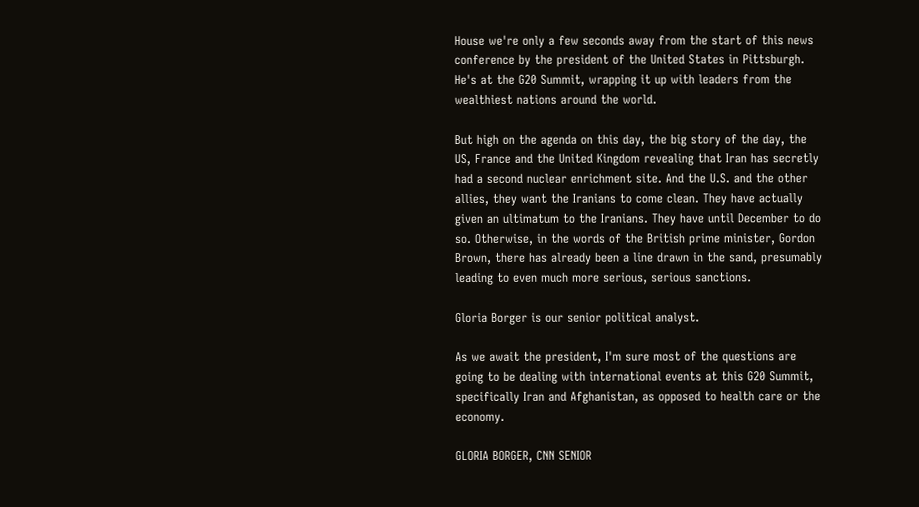House we're only a few seconds away from the start of this news conference by the president of the United States in Pittsburgh. He's at the G20 Summit, wrapping it up with leaders from the wealthiest nations around the world.

But high on the agenda on this day, the big story of the day, the US, France and the United Kingdom revealing that Iran has secretly had a second nuclear enrichment site. And the U.S. and the other allies, they want the Iranians to come clean. They have actually given an ultimatum to the Iranians. They have until December to do so. Otherwise, in the words of the British prime minister, Gordon Brown, there has already been a line drawn in the sand, presumably leading to even much more serious, serious sanctions.

Gloria Borger is our senior political analyst.

As we await the president, I'm sure most of the questions are going to be dealing with international events at this G20 Summit, specifically Iran and Afghanistan, as opposed to health care or the economy.

GLORIA BORGER, CNN SENIOR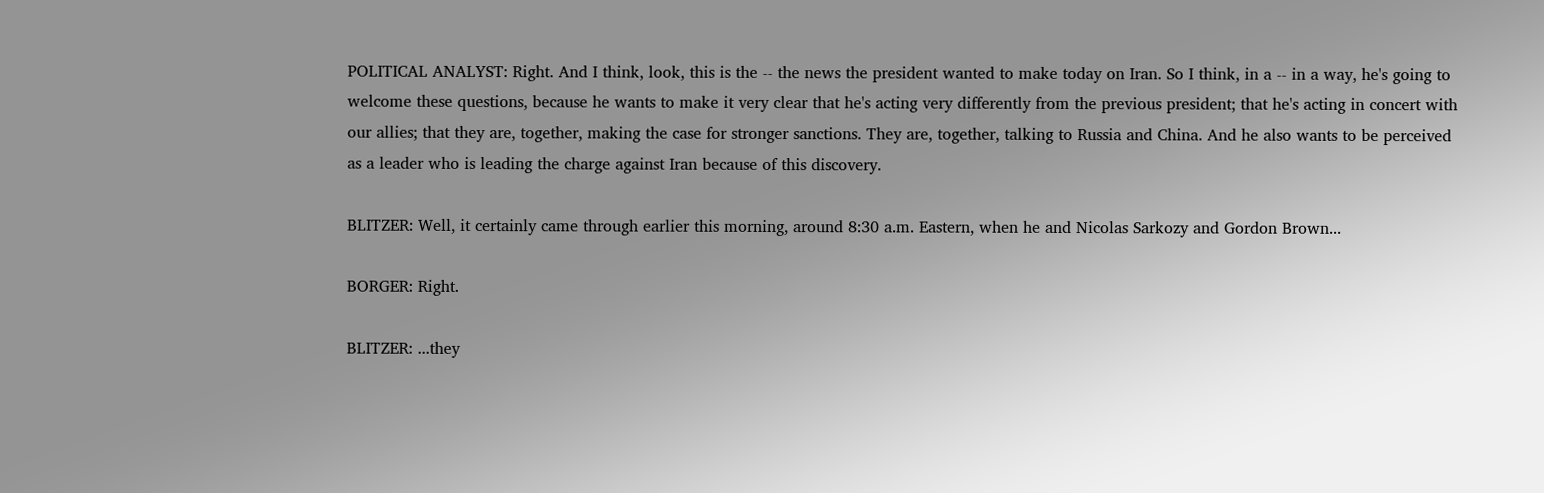POLITICAL ANALYST: Right. And I think, look, this is the -- the news the president wanted to make today on Iran. So I think, in a -- in a way, he's going to welcome these questions, because he wants to make it very clear that he's acting very differently from the previous president; that he's acting in concert with our allies; that they are, together, making the case for stronger sanctions. They are, together, talking to Russia and China. And he also wants to be perceived as a leader who is leading the charge against Iran because of this discovery.

BLITZER: Well, it certainly came through earlier this morning, around 8:30 a.m. Eastern, when he and Nicolas Sarkozy and Gordon Brown...

BORGER: Right.

BLITZER: ...they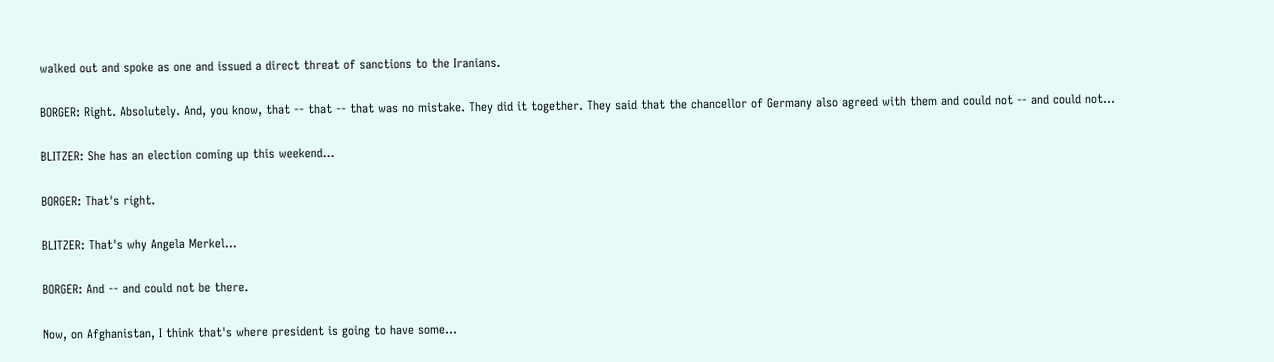walked out and spoke as one and issued a direct threat of sanctions to the Iranians.

BORGER: Right. Absolutely. And, you know, that -- that -- that was no mistake. They did it together. They said that the chancellor of Germany also agreed with them and could not -- and could not...

BLITZER: She has an election coming up this weekend...

BORGER: That's right.

BLITZER: That's why Angela Merkel...

BORGER: And -- and could not be there.

Now, on Afghanistan, I think that's where president is going to have some...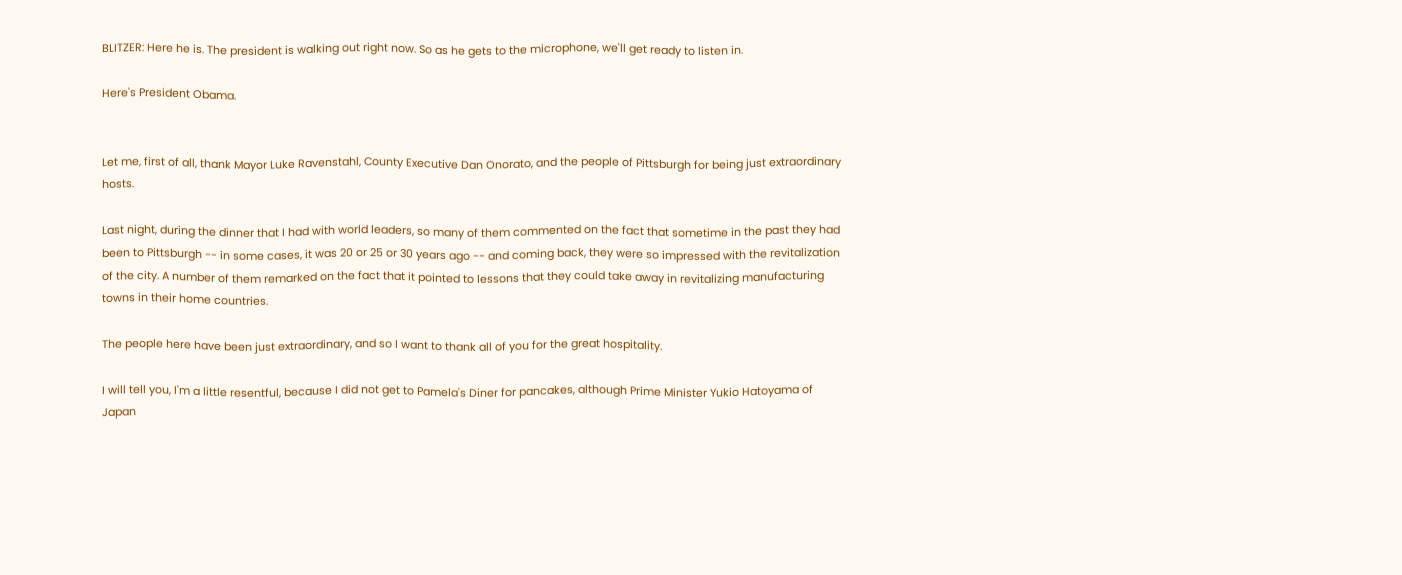BLITZER: Here he is. The president is walking out right now. So as he gets to the microphone, we'll get ready to listen in.

Here's President Obama.


Let me, first of all, thank Mayor Luke Ravenstahl, County Executive Dan Onorato, and the people of Pittsburgh for being just extraordinary hosts.

Last night, during the dinner that I had with world leaders, so many of them commented on the fact that sometime in the past they had been to Pittsburgh -- in some cases, it was 20 or 25 or 30 years ago -- and coming back, they were so impressed with the revitalization of the city. A number of them remarked on the fact that it pointed to lessons that they could take away in revitalizing manufacturing towns in their home countries.

The people here have been just extraordinary, and so I want to thank all of you for the great hospitality.

I will tell you, I'm a little resentful, because I did not get to Pamela's Diner for pancakes, although Prime Minister Yukio Hatoyama of Japan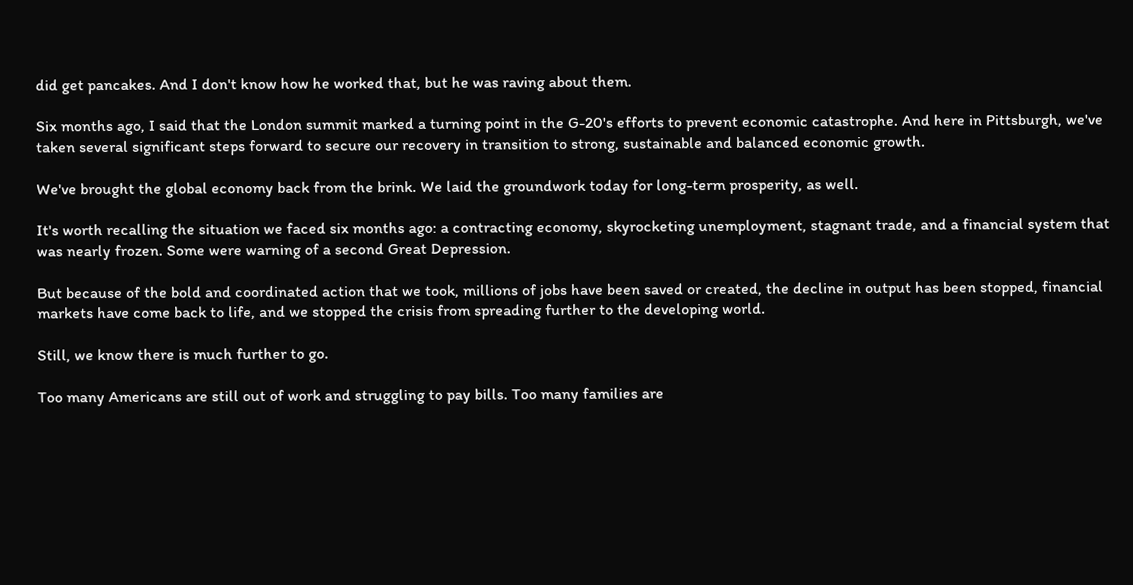did get pancakes. And I don't know how he worked that, but he was raving about them.

Six months ago, I said that the London summit marked a turning point in the G-20's efforts to prevent economic catastrophe. And here in Pittsburgh, we've taken several significant steps forward to secure our recovery in transition to strong, sustainable and balanced economic growth.

We've brought the global economy back from the brink. We laid the groundwork today for long-term prosperity, as well.

It's worth recalling the situation we faced six months ago: a contracting economy, skyrocketing unemployment, stagnant trade, and a financial system that was nearly frozen. Some were warning of a second Great Depression.

But because of the bold and coordinated action that we took, millions of jobs have been saved or created, the decline in output has been stopped, financial markets have come back to life, and we stopped the crisis from spreading further to the developing world.

Still, we know there is much further to go.

Too many Americans are still out of work and struggling to pay bills. Too many families are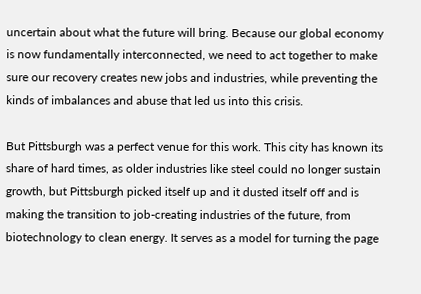uncertain about what the future will bring. Because our global economy is now fundamentally interconnected, we need to act together to make sure our recovery creates new jobs and industries, while preventing the kinds of imbalances and abuse that led us into this crisis.

But Pittsburgh was a perfect venue for this work. This city has known its share of hard times, as older industries like steel could no longer sustain growth, but Pittsburgh picked itself up and it dusted itself off and is making the transition to job-creating industries of the future, from biotechnology to clean energy. It serves as a model for turning the page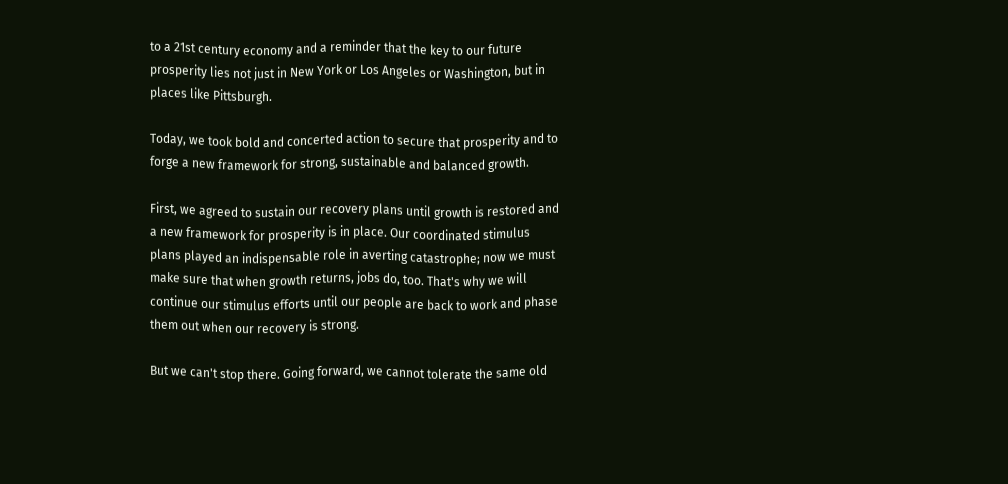to a 21st century economy and a reminder that the key to our future prosperity lies not just in New York or Los Angeles or Washington, but in places like Pittsburgh.

Today, we took bold and concerted action to secure that prosperity and to forge a new framework for strong, sustainable and balanced growth.

First, we agreed to sustain our recovery plans until growth is restored and a new framework for prosperity is in place. Our coordinated stimulus plans played an indispensable role in averting catastrophe; now we must make sure that when growth returns, jobs do, too. That's why we will continue our stimulus efforts until our people are back to work and phase them out when our recovery is strong.

But we can't stop there. Going forward, we cannot tolerate the same old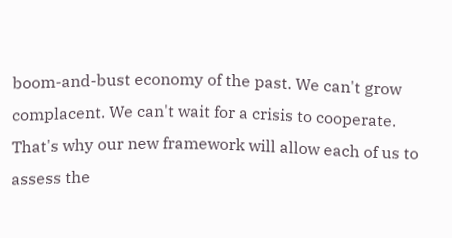boom-and-bust economy of the past. We can't grow complacent. We can't wait for a crisis to cooperate. That's why our new framework will allow each of us to assess the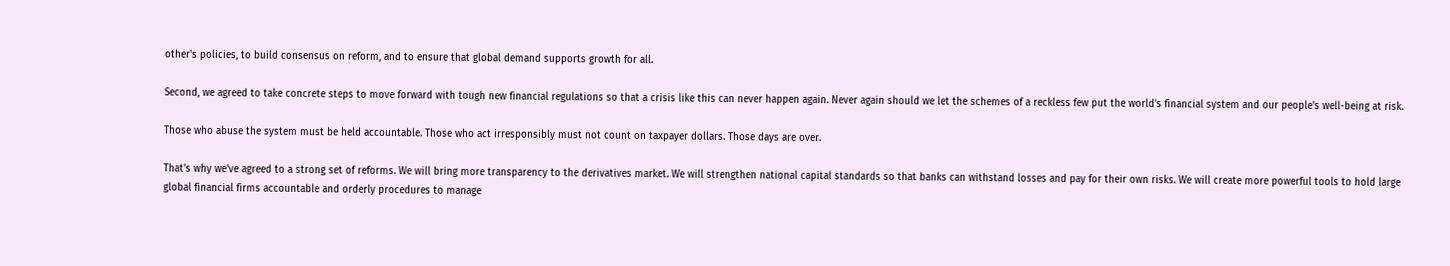other's policies, to build consensus on reform, and to ensure that global demand supports growth for all.

Second, we agreed to take concrete steps to move forward with tough new financial regulations so that a crisis like this can never happen again. Never again should we let the schemes of a reckless few put the world's financial system and our people's well-being at risk.

Those who abuse the system must be held accountable. Those who act irresponsibly must not count on taxpayer dollars. Those days are over.

That's why we've agreed to a strong set of reforms. We will bring more transparency to the derivatives market. We will strengthen national capital standards so that banks can withstand losses and pay for their own risks. We will create more powerful tools to hold large global financial firms accountable and orderly procedures to manage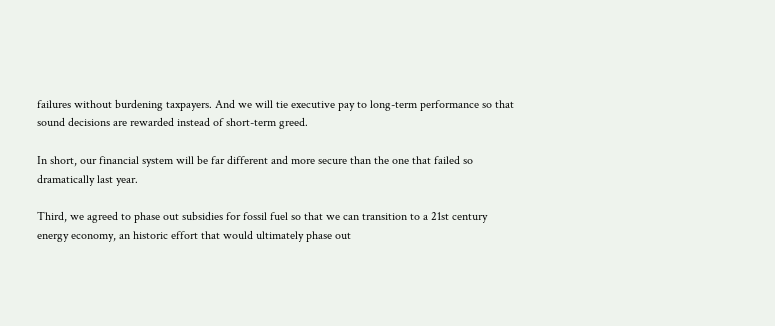failures without burdening taxpayers. And we will tie executive pay to long-term performance so that sound decisions are rewarded instead of short-term greed.

In short, our financial system will be far different and more secure than the one that failed so dramatically last year.

Third, we agreed to phase out subsidies for fossil fuel so that we can transition to a 21st century energy economy, an historic effort that would ultimately phase out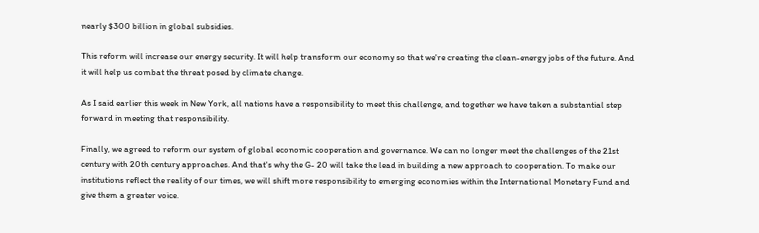nearly $300 billion in global subsidies.

This reform will increase our energy security. It will help transform our economy so that we're creating the clean-energy jobs of the future. And it will help us combat the threat posed by climate change.

As I said earlier this week in New York, all nations have a responsibility to meet this challenge, and together we have taken a substantial step forward in meeting that responsibility.

Finally, we agreed to reform our system of global economic cooperation and governance. We can no longer meet the challenges of the 21st century with 20th century approaches. And that's why the G- 20 will take the lead in building a new approach to cooperation. To make our institutions reflect the reality of our times, we will shift more responsibility to emerging economies within the International Monetary Fund and give them a greater voice.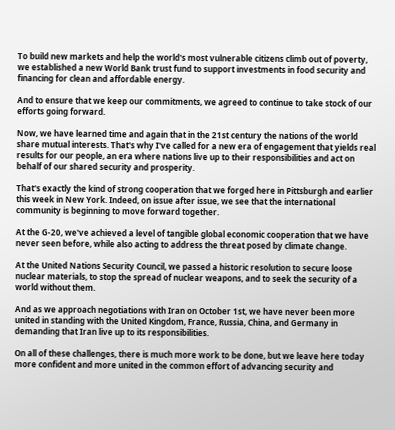To build new markets and help the world's most vulnerable citizens climb out of poverty, we established a new World Bank trust fund to support investments in food security and financing for clean and affordable energy.

And to ensure that we keep our commitments, we agreed to continue to take stock of our efforts going forward.

Now, we have learned time and again that in the 21st century the nations of the world share mutual interests. That's why I've called for a new era of engagement that yields real results for our people, an era where nations live up to their responsibilities and act on behalf of our shared security and prosperity.

That's exactly the kind of strong cooperation that we forged here in Pittsburgh and earlier this week in New York. Indeed, on issue after issue, we see that the international community is beginning to move forward together.

At the G-20, we've achieved a level of tangible global economic cooperation that we have never seen before, while also acting to address the threat posed by climate change.

At the United Nations Security Council, we passed a historic resolution to secure loose nuclear materials, to stop the spread of nuclear weapons, and to seek the security of a world without them.

And as we approach negotiations with Iran on October 1st, we have never been more united in standing with the United Kingdom, France, Russia, China, and Germany in demanding that Iran live up to its responsibilities.

On all of these challenges, there is much more work to be done, but we leave here today more confident and more united in the common effort of advancing security and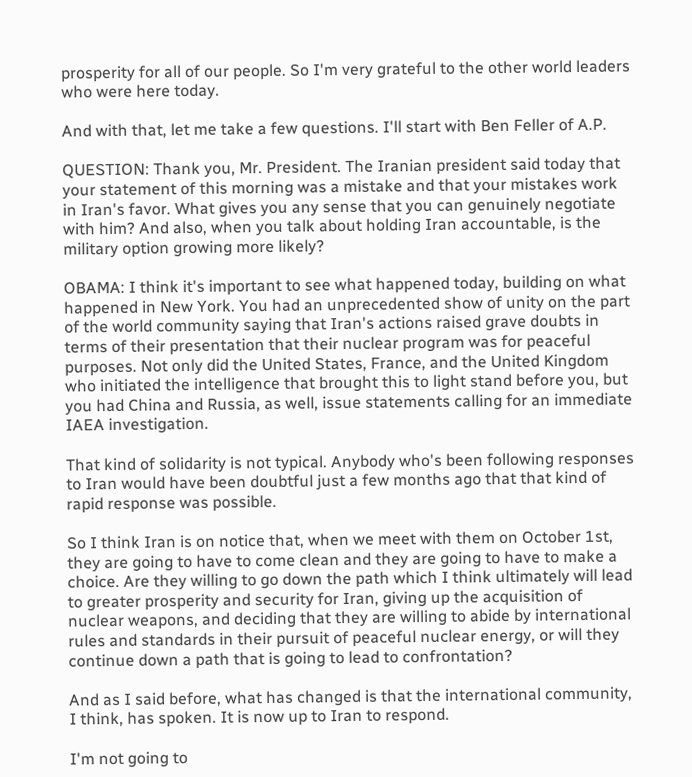prosperity for all of our people. So I'm very grateful to the other world leaders who were here today.

And with that, let me take a few questions. I'll start with Ben Feller of A.P.

QUESTION: Thank you, Mr. President. The Iranian president said today that your statement of this morning was a mistake and that your mistakes work in Iran's favor. What gives you any sense that you can genuinely negotiate with him? And also, when you talk about holding Iran accountable, is the military option growing more likely?

OBAMA: I think it's important to see what happened today, building on what happened in New York. You had an unprecedented show of unity on the part of the world community saying that Iran's actions raised grave doubts in terms of their presentation that their nuclear program was for peaceful purposes. Not only did the United States, France, and the United Kingdom who initiated the intelligence that brought this to light stand before you, but you had China and Russia, as well, issue statements calling for an immediate IAEA investigation.

That kind of solidarity is not typical. Anybody who's been following responses to Iran would have been doubtful just a few months ago that that kind of rapid response was possible.

So I think Iran is on notice that, when we meet with them on October 1st, they are going to have to come clean and they are going to have to make a choice. Are they willing to go down the path which I think ultimately will lead to greater prosperity and security for Iran, giving up the acquisition of nuclear weapons, and deciding that they are willing to abide by international rules and standards in their pursuit of peaceful nuclear energy, or will they continue down a path that is going to lead to confrontation?

And as I said before, what has changed is that the international community, I think, has spoken. It is now up to Iran to respond.

I'm not going to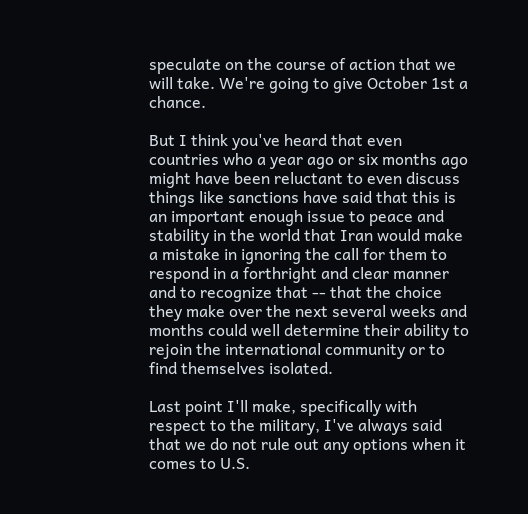speculate on the course of action that we will take. We're going to give October 1st a chance.

But I think you've heard that even countries who a year ago or six months ago might have been reluctant to even discuss things like sanctions have said that this is an important enough issue to peace and stability in the world that Iran would make a mistake in ignoring the call for them to respond in a forthright and clear manner and to recognize that -- that the choice they make over the next several weeks and months could well determine their ability to rejoin the international community or to find themselves isolated.

Last point I'll make, specifically with respect to the military, I've always said that we do not rule out any options when it comes to U.S.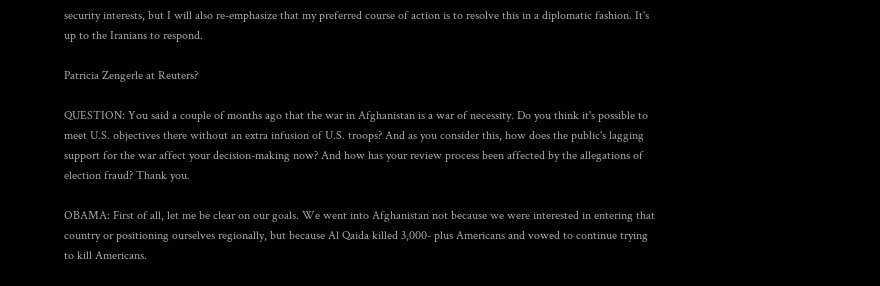security interests, but I will also re-emphasize that my preferred course of action is to resolve this in a diplomatic fashion. It's up to the Iranians to respond.

Patricia Zengerle at Reuters?

QUESTION: You said a couple of months ago that the war in Afghanistan is a war of necessity. Do you think it's possible to meet U.S. objectives there without an extra infusion of U.S. troops? And as you consider this, how does the public's lagging support for the war affect your decision-making now? And how has your review process been affected by the allegations of election fraud? Thank you.

OBAMA: First of all, let me be clear on our goals. We went into Afghanistan not because we were interested in entering that country or positioning ourselves regionally, but because Al Qaida killed 3,000- plus Americans and vowed to continue trying to kill Americans.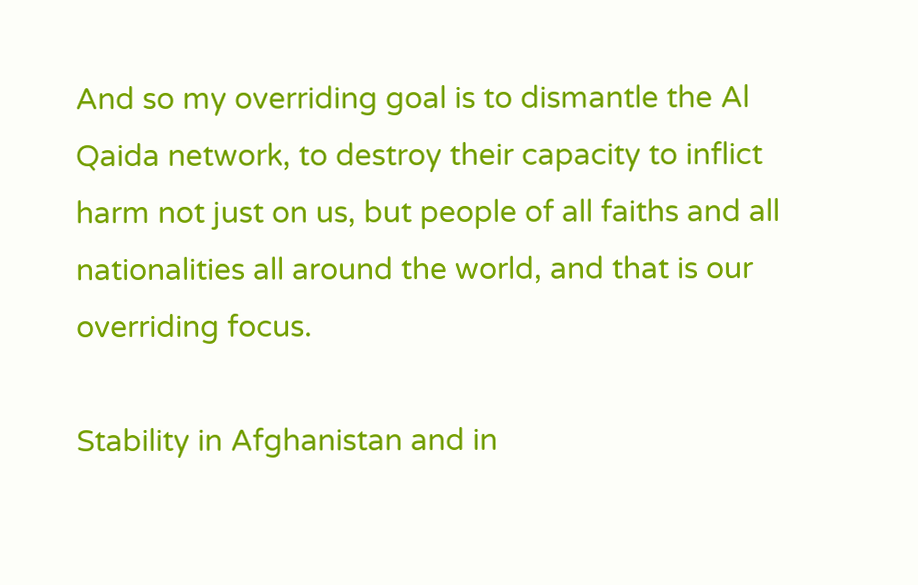And so my overriding goal is to dismantle the Al Qaida network, to destroy their capacity to inflict harm not just on us, but people of all faiths and all nationalities all around the world, and that is our overriding focus.

Stability in Afghanistan and in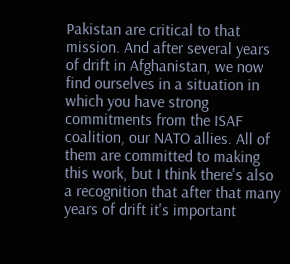Pakistan are critical to that mission. And after several years of drift in Afghanistan, we now find ourselves in a situation in which you have strong commitments from the ISAF coalition, our NATO allies. All of them are committed to making this work, but I think there's also a recognition that after that many years of drift it's important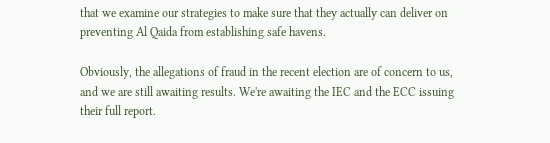that we examine our strategies to make sure that they actually can deliver on preventing Al Qaida from establishing safe havens.

Obviously, the allegations of fraud in the recent election are of concern to us, and we are still awaiting results. We're awaiting the IEC and the ECC issuing their full report.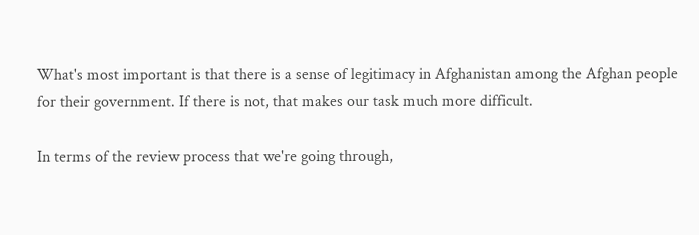What's most important is that there is a sense of legitimacy in Afghanistan among the Afghan people for their government. If there is not, that makes our task much more difficult.

In terms of the review process that we're going through,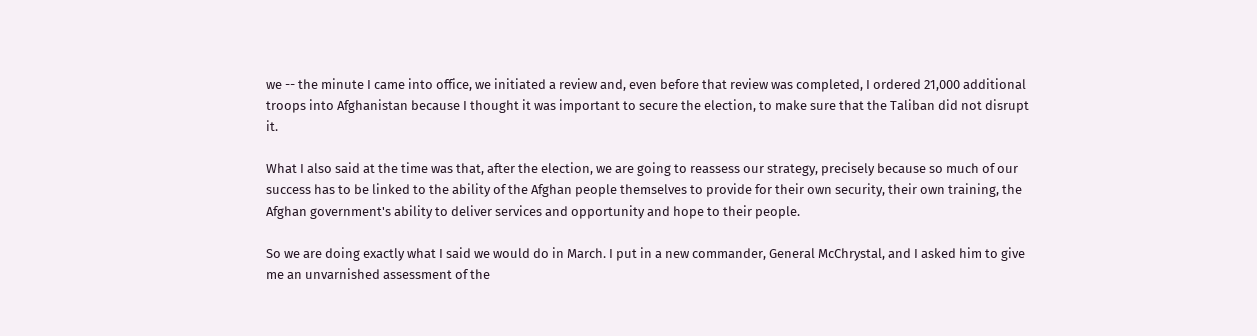we -- the minute I came into office, we initiated a review and, even before that review was completed, I ordered 21,000 additional troops into Afghanistan because I thought it was important to secure the election, to make sure that the Taliban did not disrupt it.

What I also said at the time was that, after the election, we are going to reassess our strategy, precisely because so much of our success has to be linked to the ability of the Afghan people themselves to provide for their own security, their own training, the Afghan government's ability to deliver services and opportunity and hope to their people.

So we are doing exactly what I said we would do in March. I put in a new commander, General McChrystal, and I asked him to give me an unvarnished assessment of the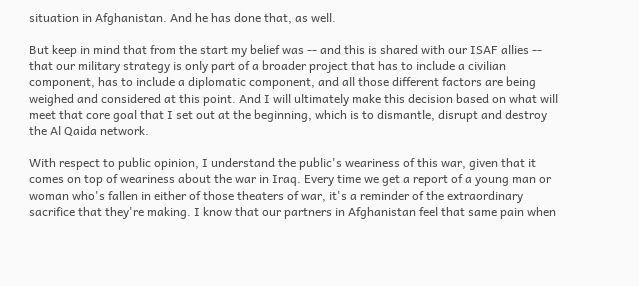situation in Afghanistan. And he has done that, as well.

But keep in mind that from the start my belief was -- and this is shared with our ISAF allies -- that our military strategy is only part of a broader project that has to include a civilian component, has to include a diplomatic component, and all those different factors are being weighed and considered at this point. And I will ultimately make this decision based on what will meet that core goal that I set out at the beginning, which is to dismantle, disrupt and destroy the Al Qaida network.

With respect to public opinion, I understand the public's weariness of this war, given that it comes on top of weariness about the war in Iraq. Every time we get a report of a young man or woman who's fallen in either of those theaters of war, it's a reminder of the extraordinary sacrifice that they're making. I know that our partners in Afghanistan feel that same pain when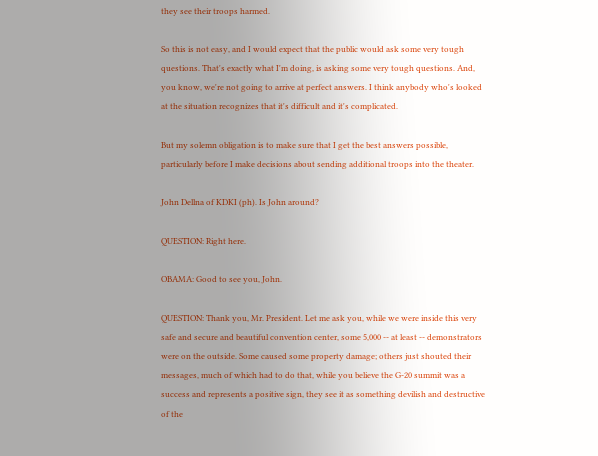they see their troops harmed.

So this is not easy, and I would expect that the public would ask some very tough questions. That's exactly what I'm doing, is asking some very tough questions. And, you know, we're not going to arrive at perfect answers. I think anybody who's looked at the situation recognizes that it's difficult and it's complicated.

But my solemn obligation is to make sure that I get the best answers possible, particularly before I make decisions about sending additional troops into the theater.

John Dellna of KDKI (ph). Is John around?

QUESTION: Right here.

OBAMA: Good to see you, John.

QUESTION: Thank you, Mr. President. Let me ask you, while we were inside this very safe and secure and beautiful convention center, some 5,000 -- at least -- demonstrators were on the outside. Some caused some property damage; others just shouted their messages, much of which had to do that, while you believe the G-20 summit was a success and represents a positive sign, they see it as something devilish and destructive of the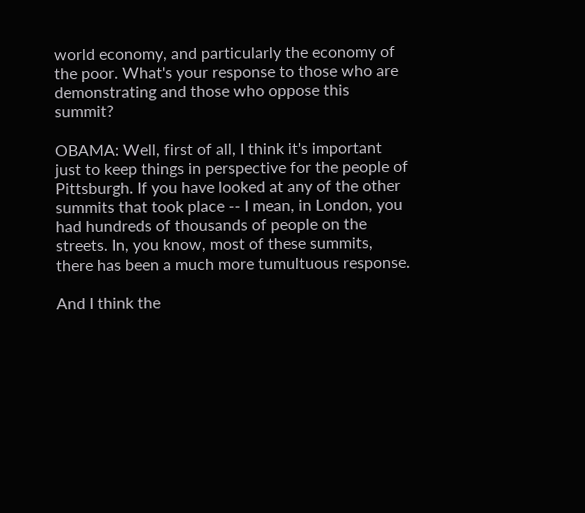world economy, and particularly the economy of the poor. What's your response to those who are demonstrating and those who oppose this summit?

OBAMA: Well, first of all, I think it's important just to keep things in perspective for the people of Pittsburgh. If you have looked at any of the other summits that took place -- I mean, in London, you had hundreds of thousands of people on the streets. In, you know, most of these summits, there has been a much more tumultuous response.

And I think the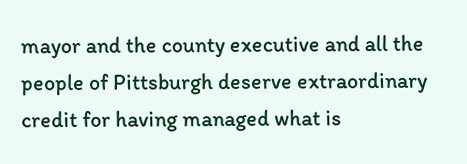mayor and the county executive and all the people of Pittsburgh deserve extraordinary credit for having managed what is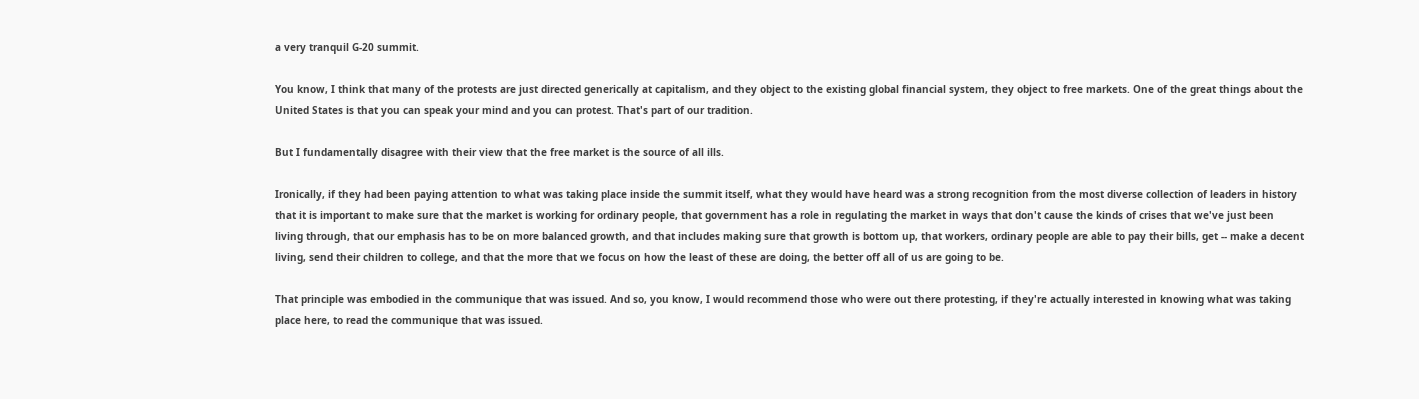a very tranquil G-20 summit.

You know, I think that many of the protests are just directed generically at capitalism, and they object to the existing global financial system, they object to free markets. One of the great things about the United States is that you can speak your mind and you can protest. That's part of our tradition.

But I fundamentally disagree with their view that the free market is the source of all ills.

Ironically, if they had been paying attention to what was taking place inside the summit itself, what they would have heard was a strong recognition from the most diverse collection of leaders in history that it is important to make sure that the market is working for ordinary people, that government has a role in regulating the market in ways that don't cause the kinds of crises that we've just been living through, that our emphasis has to be on more balanced growth, and that includes making sure that growth is bottom up, that workers, ordinary people are able to pay their bills, get -- make a decent living, send their children to college, and that the more that we focus on how the least of these are doing, the better off all of us are going to be.

That principle was embodied in the communique that was issued. And so, you know, I would recommend those who were out there protesting, if they're actually interested in knowing what was taking place here, to read the communique that was issued.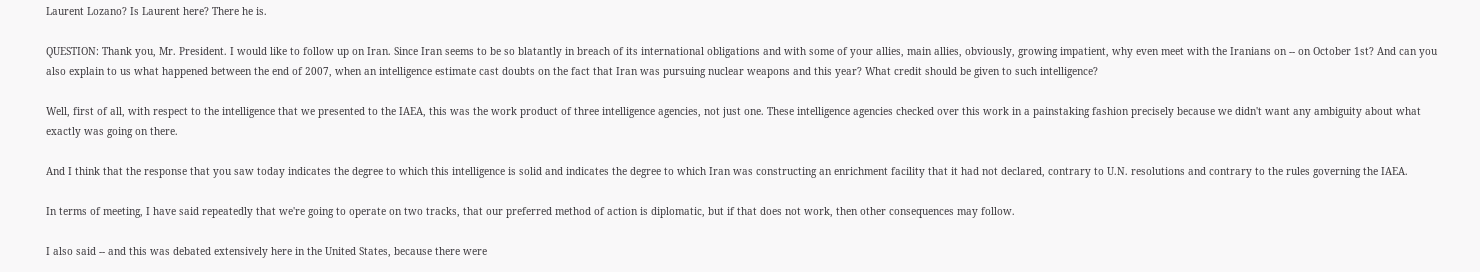Laurent Lozano? Is Laurent here? There he is.

QUESTION: Thank you, Mr. President. I would like to follow up on Iran. Since Iran seems to be so blatantly in breach of its international obligations and with some of your allies, main allies, obviously, growing impatient, why even meet with the Iranians on -- on October 1st? And can you also explain to us what happened between the end of 2007, when an intelligence estimate cast doubts on the fact that Iran was pursuing nuclear weapons and this year? What credit should be given to such intelligence?

Well, first of all, with respect to the intelligence that we presented to the IAEA, this was the work product of three intelligence agencies, not just one. These intelligence agencies checked over this work in a painstaking fashion precisely because we didn't want any ambiguity about what exactly was going on there.

And I think that the response that you saw today indicates the degree to which this intelligence is solid and indicates the degree to which Iran was constructing an enrichment facility that it had not declared, contrary to U.N. resolutions and contrary to the rules governing the IAEA.

In terms of meeting, I have said repeatedly that we're going to operate on two tracks, that our preferred method of action is diplomatic, but if that does not work, then other consequences may follow.

I also said -- and this was debated extensively here in the United States, because there were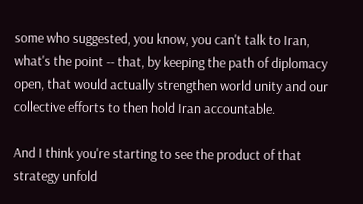some who suggested, you know, you can't talk to Iran, what's the point -- that, by keeping the path of diplomacy open, that would actually strengthen world unity and our collective efforts to then hold Iran accountable.

And I think you're starting to see the product of that strategy unfold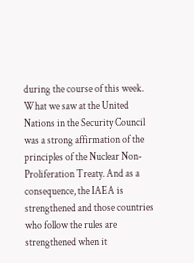during the course of this week. What we saw at the United Nations in the Security Council was a strong affirmation of the principles of the Nuclear Non-Proliferation Treaty. And as a consequence, the IAEA is strengthened and those countries who follow the rules are strengthened when it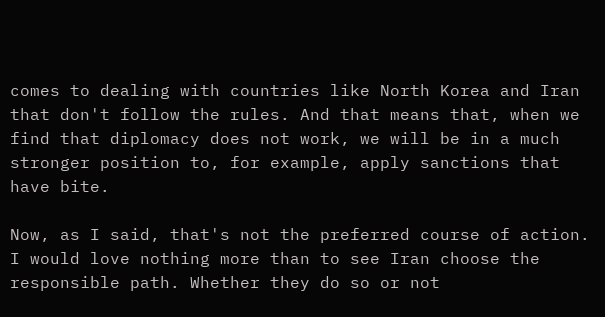comes to dealing with countries like North Korea and Iran that don't follow the rules. And that means that, when we find that diplomacy does not work, we will be in a much stronger position to, for example, apply sanctions that have bite.

Now, as I said, that's not the preferred course of action. I would love nothing more than to see Iran choose the responsible path. Whether they do so or not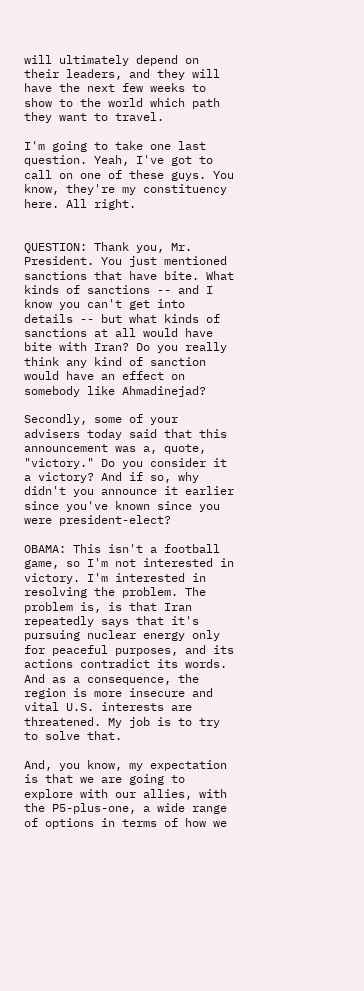will ultimately depend on their leaders, and they will have the next few weeks to show to the world which path they want to travel.

I'm going to take one last question. Yeah, I've got to call on one of these guys. You know, they're my constituency here. All right.


QUESTION: Thank you, Mr. President. You just mentioned sanctions that have bite. What kinds of sanctions -- and I know you can't get into details -- but what kinds of sanctions at all would have bite with Iran? Do you really think any kind of sanction would have an effect on somebody like Ahmadinejad?

Secondly, some of your advisers today said that this announcement was a, quote, "victory." Do you consider it a victory? And if so, why didn't you announce it earlier since you've known since you were president-elect?

OBAMA: This isn't a football game, so I'm not interested in victory. I'm interested in resolving the problem. The problem is, is that Iran repeatedly says that it's pursuing nuclear energy only for peaceful purposes, and its actions contradict its words. And as a consequence, the region is more insecure and vital U.S. interests are threatened. My job is to try to solve that.

And, you know, my expectation is that we are going to explore with our allies, with the P5-plus-one, a wide range of options in terms of how we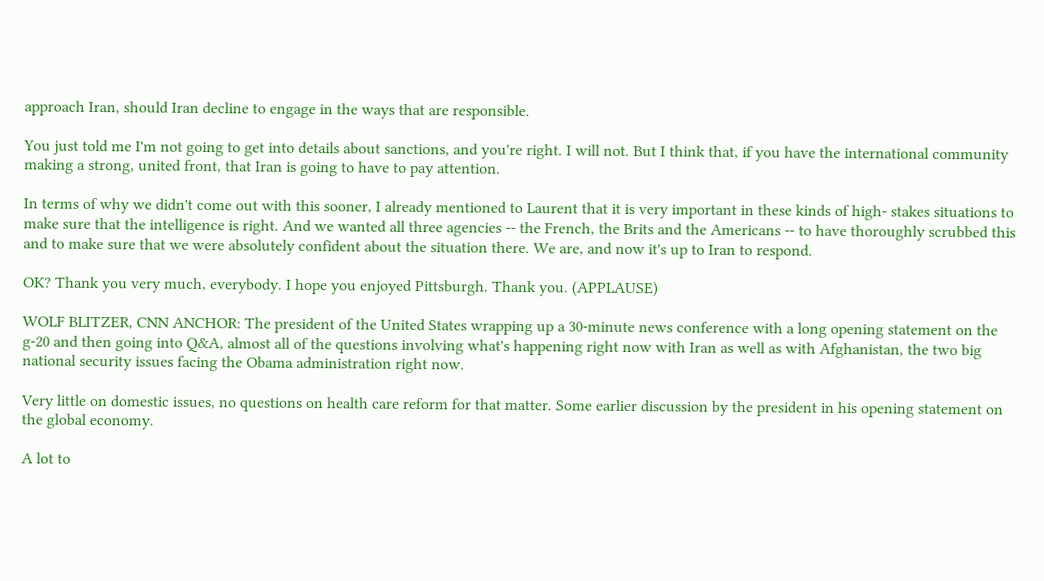approach Iran, should Iran decline to engage in the ways that are responsible.

You just told me I'm not going to get into details about sanctions, and you're right. I will not. But I think that, if you have the international community making a strong, united front, that Iran is going to have to pay attention.

In terms of why we didn't come out with this sooner, I already mentioned to Laurent that it is very important in these kinds of high- stakes situations to make sure that the intelligence is right. And we wanted all three agencies -- the French, the Brits and the Americans -- to have thoroughly scrubbed this and to make sure that we were absolutely confident about the situation there. We are, and now it's up to Iran to respond.

OK? Thank you very much, everybody. I hope you enjoyed Pittsburgh. Thank you. (APPLAUSE)

WOLF BLITZER, CNN ANCHOR: The president of the United States wrapping up a 30-minute news conference with a long opening statement on the g-20 and then going into Q&A, almost all of the questions involving what's happening right now with Iran as well as with Afghanistan, the two big national security issues facing the Obama administration right now.

Very little on domestic issues, no questions on health care reform for that matter. Some earlier discussion by the president in his opening statement on the global economy.

A lot to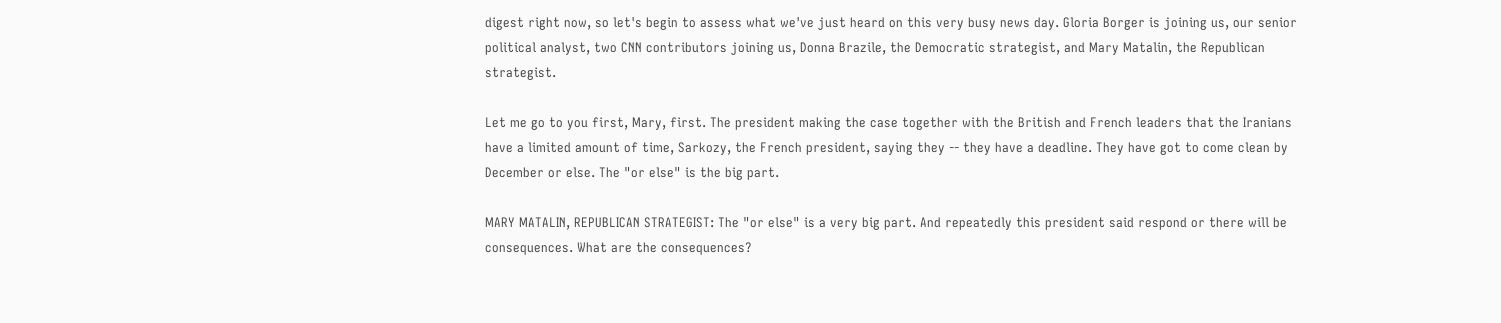digest right now, so let's begin to assess what we've just heard on this very busy news day. Gloria Borger is joining us, our senior political analyst, two CNN contributors joining us, Donna Brazile, the Democratic strategist, and Mary Matalin, the Republican strategist.

Let me go to you first, Mary, first. The president making the case together with the British and French leaders that the Iranians have a limited amount of time, Sarkozy, the French president, saying they -- they have a deadline. They have got to come clean by December or else. The "or else" is the big part.

MARY MATALIN, REPUBLICAN STRATEGIST: The "or else" is a very big part. And repeatedly this president said respond or there will be consequences. What are the consequences?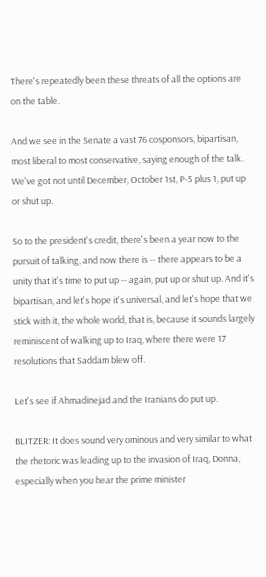There's repeatedly been these threats of all the options are on the table.

And we see in the Senate a vast 76 cosponsors, bipartisan, most liberal to most conservative, saying enough of the talk. We've got not until December, October 1st, P-5 plus 1, put up or shut up.

So to the president's credit, there's been a year now to the pursuit of talking, and now there is -- there appears to be a unity that it's time to put up -- again, put up or shut up. And it's bipartisan, and let's hope it's universal, and let's hope that we stick with it, the whole world, that is, because it sounds largely reminiscent of walking up to Iraq, where there were 17 resolutions that Saddam blew off.

Let's see if Ahmadinejad and the Iranians do put up.

BLITZER: It does sound very ominous and very similar to what the rhetoric was leading up to the invasion of Iraq, Donna, especially when you hear the prime minister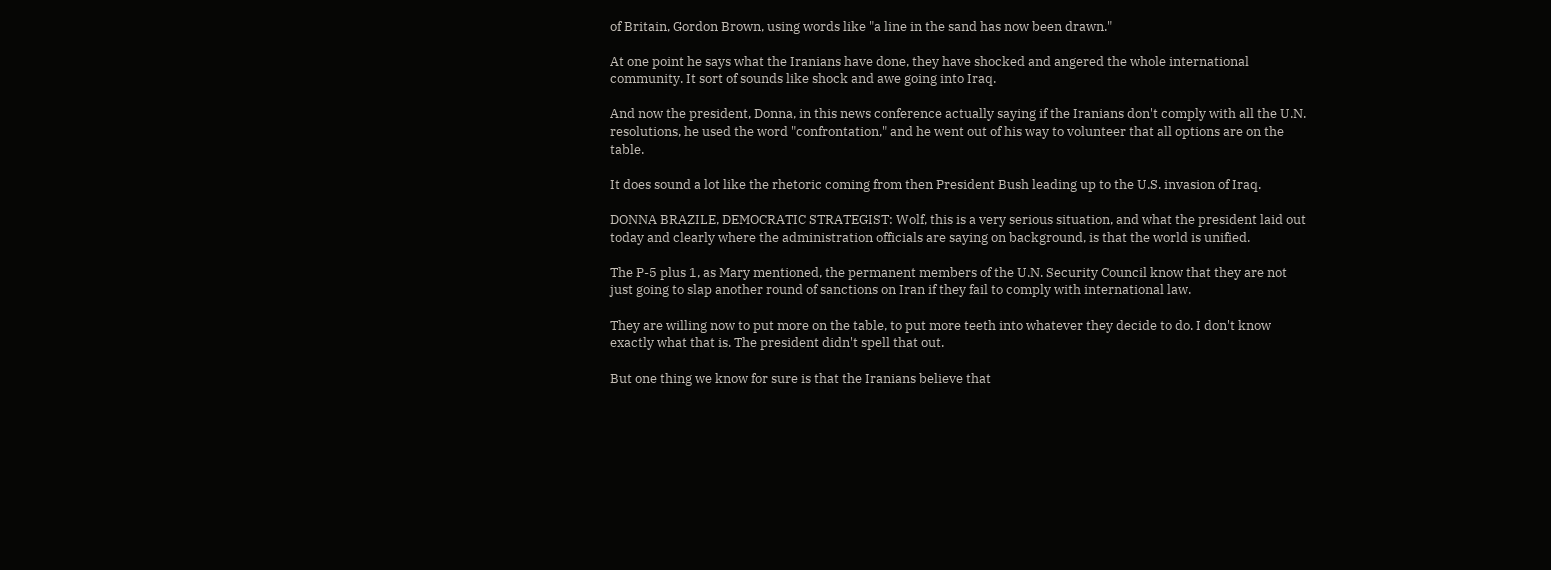of Britain, Gordon Brown, using words like "a line in the sand has now been drawn."

At one point he says what the Iranians have done, they have shocked and angered the whole international community. It sort of sounds like shock and awe going into Iraq.

And now the president, Donna, in this news conference actually saying if the Iranians don't comply with all the U.N. resolutions, he used the word "confrontation," and he went out of his way to volunteer that all options are on the table.

It does sound a lot like the rhetoric coming from then President Bush leading up to the U.S. invasion of Iraq.

DONNA BRAZILE, DEMOCRATIC STRATEGIST: Wolf, this is a very serious situation, and what the president laid out today and clearly where the administration officials are saying on background, is that the world is unified.

The P-5 plus 1, as Mary mentioned, the permanent members of the U.N. Security Council know that they are not just going to slap another round of sanctions on Iran if they fail to comply with international law.

They are willing now to put more on the table, to put more teeth into whatever they decide to do. I don't know exactly what that is. The president didn't spell that out.

But one thing we know for sure is that the Iranians believe that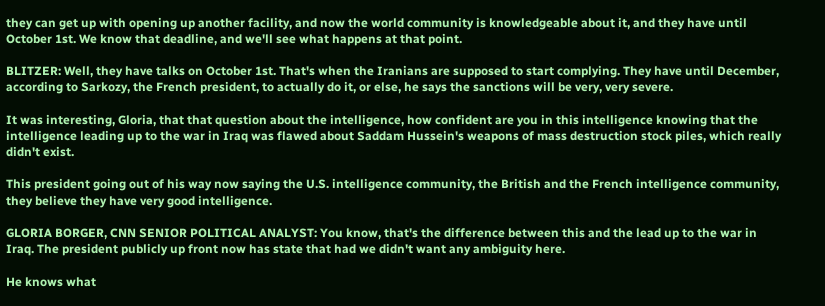they can get up with opening up another facility, and now the world community is knowledgeable about it, and they have until October 1st. We know that deadline, and we'll see what happens at that point.

BLITZER: Well, they have talks on October 1st. That's when the Iranians are supposed to start complying. They have until December, according to Sarkozy, the French president, to actually do it, or else, he says the sanctions will be very, very severe.

It was interesting, Gloria, that that question about the intelligence, how confident are you in this intelligence knowing that the intelligence leading up to the war in Iraq was flawed about Saddam Hussein's weapons of mass destruction stock piles, which really didn't exist.

This president going out of his way now saying the U.S. intelligence community, the British and the French intelligence community, they believe they have very good intelligence.

GLORIA BORGER, CNN SENIOR POLITICAL ANALYST: You know, that's the difference between this and the lead up to the war in Iraq. The president publicly up front now has state that had we didn't want any ambiguity here.

He knows what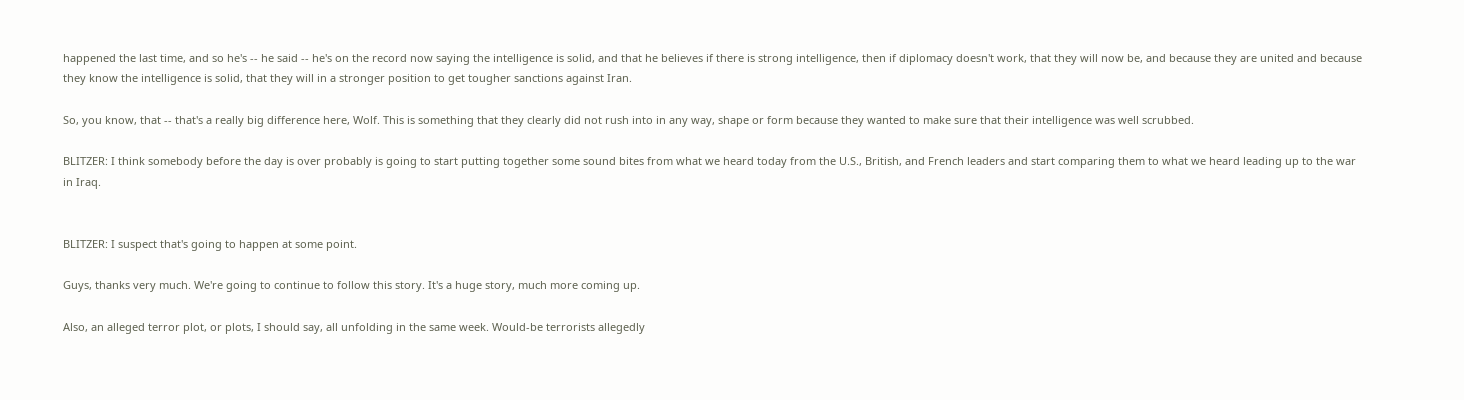happened the last time, and so he's -- he said -- he's on the record now saying the intelligence is solid, and that he believes if there is strong intelligence, then if diplomacy doesn't work, that they will now be, and because they are united and because they know the intelligence is solid, that they will in a stronger position to get tougher sanctions against Iran.

So, you know, that -- that's a really big difference here, Wolf. This is something that they clearly did not rush into in any way, shape or form because they wanted to make sure that their intelligence was well scrubbed.

BLITZER: I think somebody before the day is over probably is going to start putting together some sound bites from what we heard today from the U.S., British, and French leaders and start comparing them to what we heard leading up to the war in Iraq.


BLITZER: I suspect that's going to happen at some point.

Guys, thanks very much. We're going to continue to follow this story. It's a huge story, much more coming up.

Also, an alleged terror plot, or plots, I should say, all unfolding in the same week. Would-be terrorists allegedly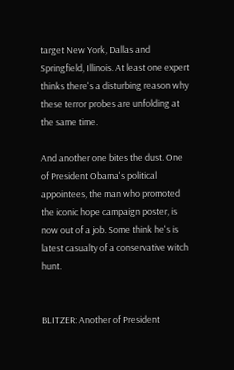target New York, Dallas and Springfield, Illinois. At least one expert thinks there's a disturbing reason why these terror probes are unfolding at the same time.

And another one bites the dust. One of President Obama's political appointees, the man who promoted the iconic hope campaign poster, is now out of a job. Some think he's is latest casualty of a conservative witch hunt.


BLITZER: Another of President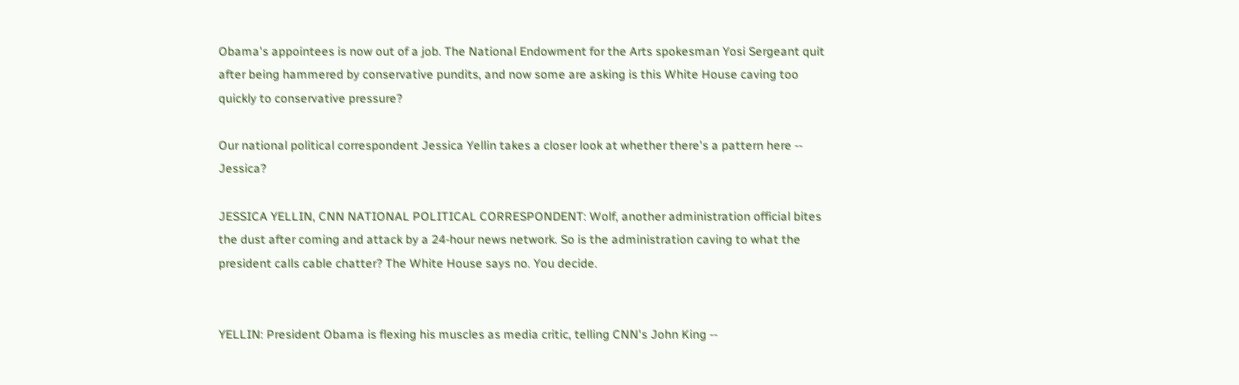Obama's appointees is now out of a job. The National Endowment for the Arts spokesman Yosi Sergeant quit after being hammered by conservative pundits, and now some are asking is this White House caving too quickly to conservative pressure?

Our national political correspondent Jessica Yellin takes a closer look at whether there's a pattern here -- Jessica?

JESSICA YELLIN, CNN NATIONAL POLITICAL CORRESPONDENT: Wolf, another administration official bites the dust after coming and attack by a 24-hour news network. So is the administration caving to what the president calls cable chatter? The White House says no. You decide.


YELLIN: President Obama is flexing his muscles as media critic, telling CNN's John King --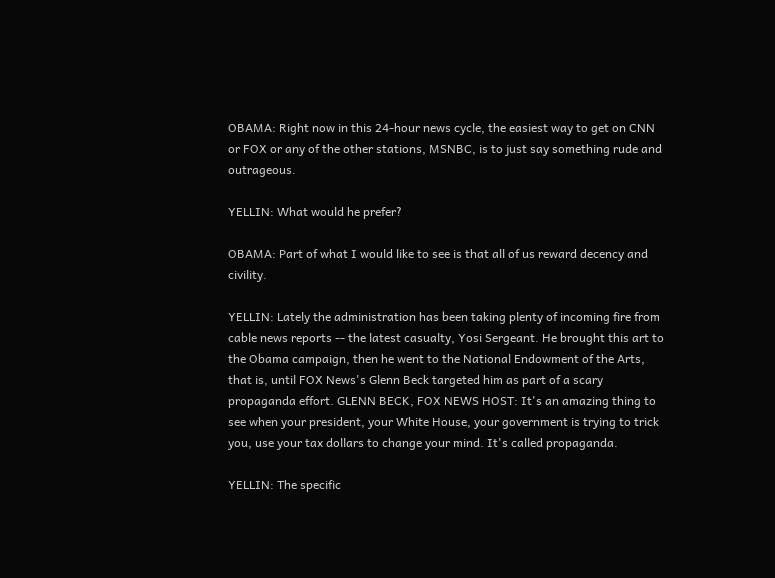OBAMA: Right now in this 24-hour news cycle, the easiest way to get on CNN or FOX or any of the other stations, MSNBC, is to just say something rude and outrageous.

YELLIN: What would he prefer?

OBAMA: Part of what I would like to see is that all of us reward decency and civility.

YELLIN: Lately the administration has been taking plenty of incoming fire from cable news reports -- the latest casualty, Yosi Sergeant. He brought this art to the Obama campaign, then he went to the National Endowment of the Arts, that is, until FOX News's Glenn Beck targeted him as part of a scary propaganda effort. GLENN BECK, FOX NEWS HOST: It's an amazing thing to see when your president, your White House, your government is trying to trick you, use your tax dollars to change your mind. It's called propaganda.

YELLIN: The specific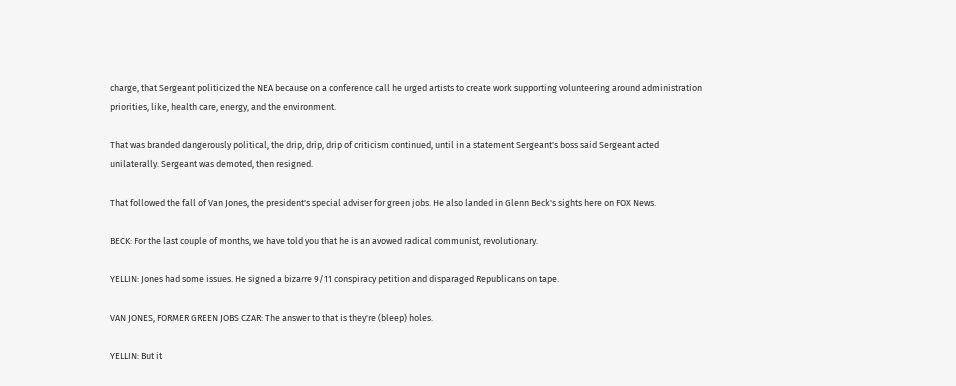charge, that Sergeant politicized the NEA because on a conference call he urged artists to create work supporting volunteering around administration priorities, like, health care, energy, and the environment.

That was branded dangerously political, the drip, drip, drip of criticism continued, until in a statement Sergeant's boss said Sergeant acted unilaterally. Sergeant was demoted, then resigned.

That followed the fall of Van Jones, the president's special adviser for green jobs. He also landed in Glenn Beck's sights here on FOX News.

BECK: For the last couple of months, we have told you that he is an avowed radical communist, revolutionary.

YELLIN: Jones had some issues. He signed a bizarre 9/11 conspiracy petition and disparaged Republicans on tape.

VAN JONES, FORMER GREEN JOBS CZAR: The answer to that is they're (bleep) holes.

YELLIN: But it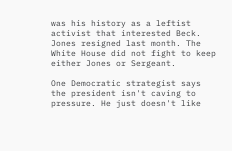was his history as a leftist activist that interested Beck. Jones resigned last month. The White House did not fight to keep either Jones or Sergeant.

One Democratic strategist says the president isn't caving to pressure. He just doesn't like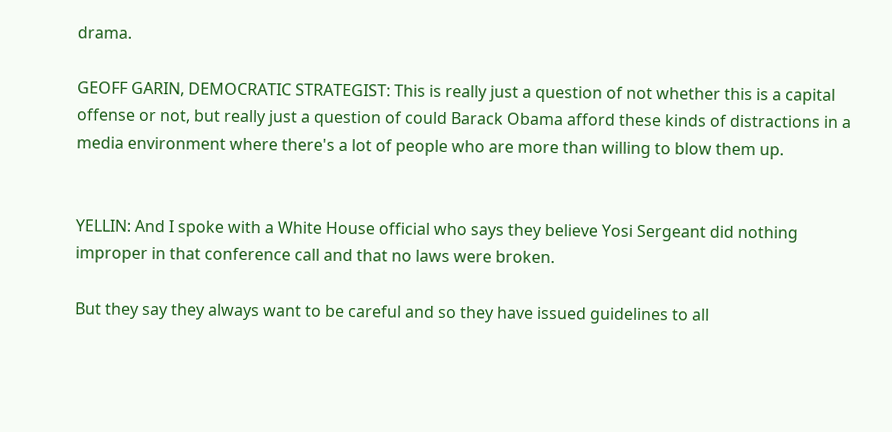drama.

GEOFF GARIN, DEMOCRATIC STRATEGIST: This is really just a question of not whether this is a capital offense or not, but really just a question of could Barack Obama afford these kinds of distractions in a media environment where there's a lot of people who are more than willing to blow them up.


YELLIN: And I spoke with a White House official who says they believe Yosi Sergeant did nothing improper in that conference call and that no laws were broken.

But they say they always want to be careful and so they have issued guidelines to all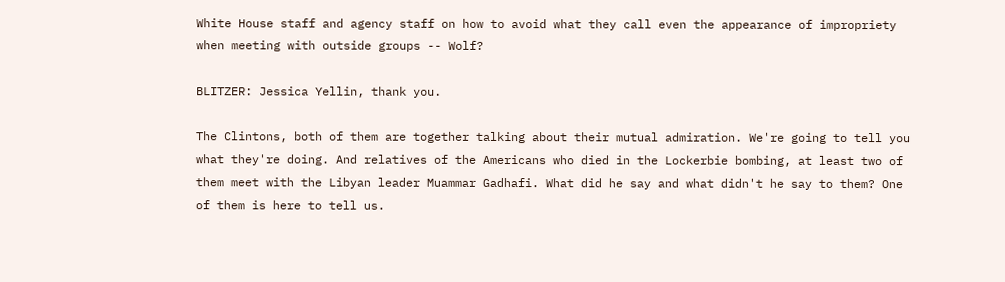White House staff and agency staff on how to avoid what they call even the appearance of impropriety when meeting with outside groups -- Wolf?

BLITZER: Jessica Yellin, thank you.

The Clintons, both of them are together talking about their mutual admiration. We're going to tell you what they're doing. And relatives of the Americans who died in the Lockerbie bombing, at least two of them meet with the Libyan leader Muammar Gadhafi. What did he say and what didn't he say to them? One of them is here to tell us.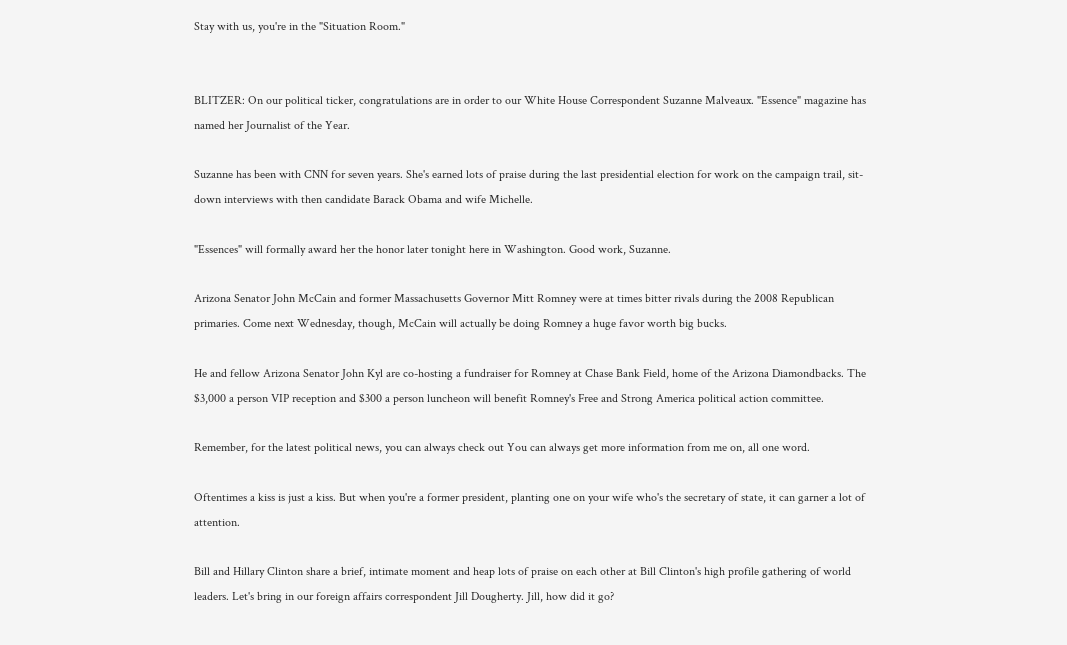Stay with us, you're in the "Situation Room."


BLITZER: On our political ticker, congratulations are in order to our White House Correspondent Suzanne Malveaux. "Essence" magazine has named her Journalist of the Year.

Suzanne has been with CNN for seven years. She's earned lots of praise during the last presidential election for work on the campaign trail, sit-down interviews with then candidate Barack Obama and wife Michelle.

"Essences" will formally award her the honor later tonight here in Washington. Good work, Suzanne.

Arizona Senator John McCain and former Massachusetts Governor Mitt Romney were at times bitter rivals during the 2008 Republican primaries. Come next Wednesday, though, McCain will actually be doing Romney a huge favor worth big bucks.

He and fellow Arizona Senator John Kyl are co-hosting a fundraiser for Romney at Chase Bank Field, home of the Arizona Diamondbacks. The $3,000 a person VIP reception and $300 a person luncheon will benefit Romney's Free and Strong America political action committee.

Remember, for the latest political news, you can always check out You can always get more information from me on, all one word.

Oftentimes a kiss is just a kiss. But when you're a former president, planting one on your wife who's the secretary of state, it can garner a lot of attention.

Bill and Hillary Clinton share a brief, intimate moment and heap lots of praise on each other at Bill Clinton's high profile gathering of world leaders. Let's bring in our foreign affairs correspondent Jill Dougherty. Jill, how did it go?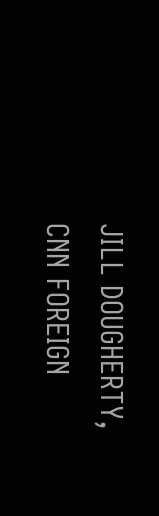JILL DOUGHERTY, CNN FOREIGN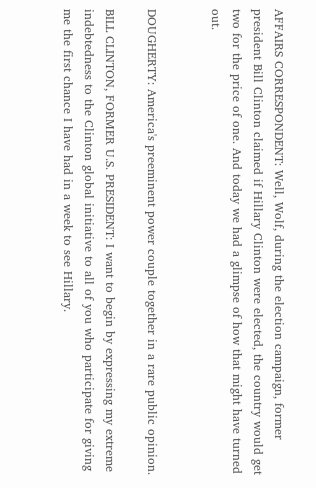AFFAIRS CORRESPONDENT: Well, Wolf, during the election campaign, former president Bill Clinton claimed if Hillary Clinton were elected, the country would get two for the price of one. And today we had a glimpse of how that might have turned out.


DOUGHERTY: America's preeminent power couple together in a rare public opinion.

BILL CLINTON, FORMER U.S. PRESIDENT: I want to begin by expressing my extreme indebtedness to the Clinton global initiative to all of you who participate for giving me the first chance I have had in a week to see Hillary.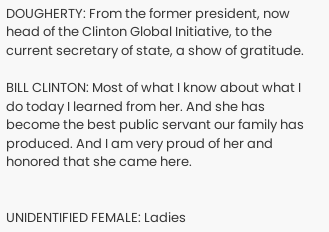DOUGHERTY: From the former president, now head of the Clinton Global Initiative, to the current secretary of state, a show of gratitude.

BILL CLINTON: Most of what I know about what I do today I learned from her. And she has become the best public servant our family has produced. And I am very proud of her and honored that she came here.


UNIDENTIFIED FEMALE: Ladies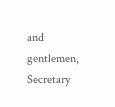and gentlemen, Secretary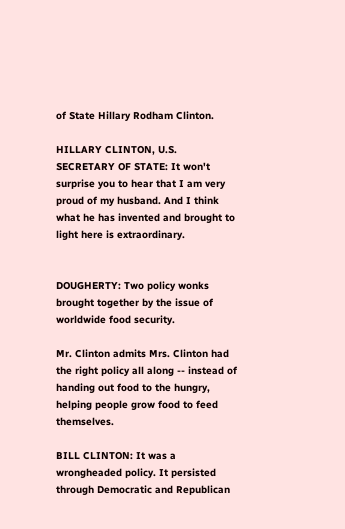of State Hillary Rodham Clinton.

HILLARY CLINTON, U.S. SECRETARY OF STATE: It won't surprise you to hear that I am very proud of my husband. And I think what he has invented and brought to light here is extraordinary.


DOUGHERTY: Two policy wonks brought together by the issue of worldwide food security.

Mr. Clinton admits Mrs. Clinton had the right policy all along -- instead of handing out food to the hungry, helping people grow food to feed themselves.

BILL CLINTON: It was a wrongheaded policy. It persisted through Democratic and Republican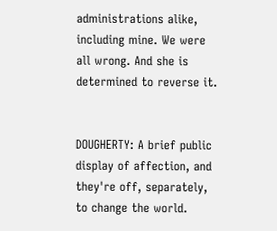administrations alike, including mine. We were all wrong. And she is determined to reverse it.


DOUGHERTY: A brief public display of affection, and they're off, separately, to change the world.